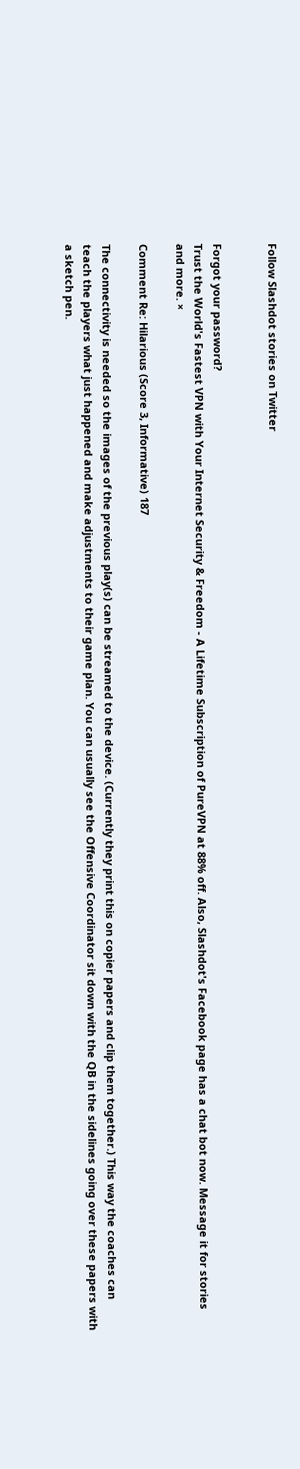Follow Slashdot stories on Twitter


Forgot your password?
Trust the World's Fastest VPN with Your Internet Security & Freedom - A Lifetime Subscription of PureVPN at 88% off. Also, Slashdot's Facebook page has a chat bot now. Message it for stories and more. ×

Comment Re: Hilarious (Score 3, Informative) 187

The connectivity is needed so the images of the previous play(s) can be streamed to the device. (Currently they print this on copier papers and clip them together.) This way the coaches can teach the players what just happened and make adjustments to their game plan. You can usually see the Offensive Coordinator sit down with the QB in the sidelines going over these papers with a sketch pen.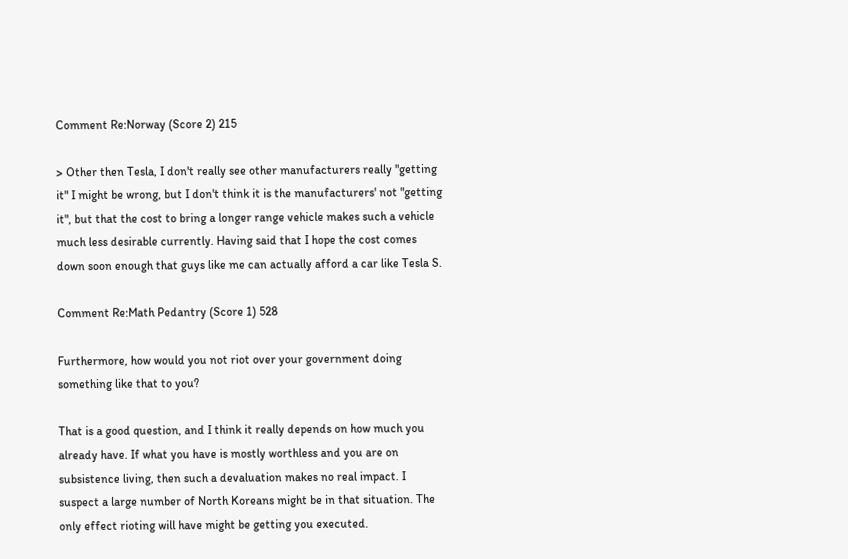Comment Re:Norway (Score 2) 215

> Other then Tesla, I don't really see other manufacturers really "getting it" I might be wrong, but I don't think it is the manufacturers' not "getting it", but that the cost to bring a longer range vehicle makes such a vehicle much less desirable currently. Having said that I hope the cost comes down soon enough that guys like me can actually afford a car like Tesla S.

Comment Re:Math Pedantry (Score 1) 528

Furthermore, how would you not riot over your government doing something like that to you?

That is a good question, and I think it really depends on how much you already have. If what you have is mostly worthless and you are on subsistence living, then such a devaluation makes no real impact. I suspect a large number of North Koreans might be in that situation. The only effect rioting will have might be getting you executed.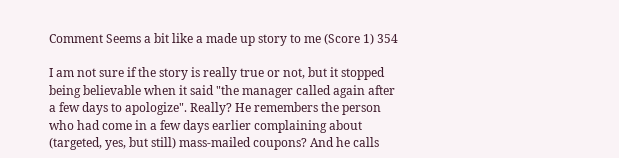Comment Seems a bit like a made up story to me (Score 1) 354

I am not sure if the story is really true or not, but it stopped being believable when it said "the manager called again after a few days to apologize". Really? He remembers the person who had come in a few days earlier complaining about (targeted, yes, but still) mass-mailed coupons? And he calls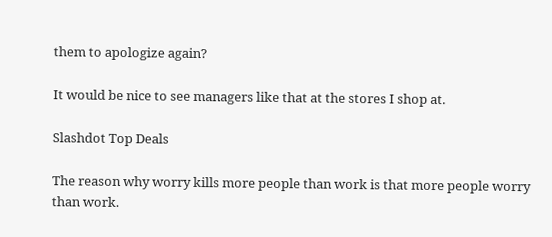them to apologize again?

It would be nice to see managers like that at the stores I shop at.

Slashdot Top Deals

The reason why worry kills more people than work is that more people worry than work.